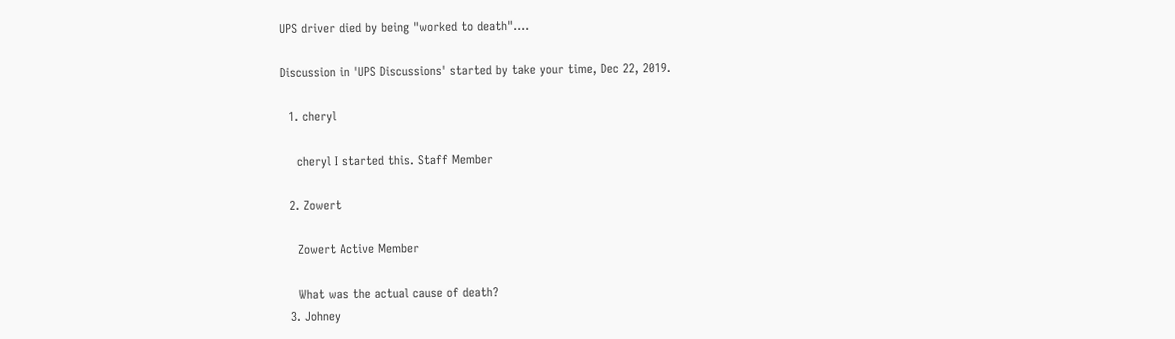UPS driver died by being "worked to death"....

Discussion in 'UPS Discussions' started by take your time, Dec 22, 2019.

  1. cheryl

    cheryl I started this. Staff Member

  2. Zowert

    Zowert Active Member

    What was the actual cause of death?
  3. Johney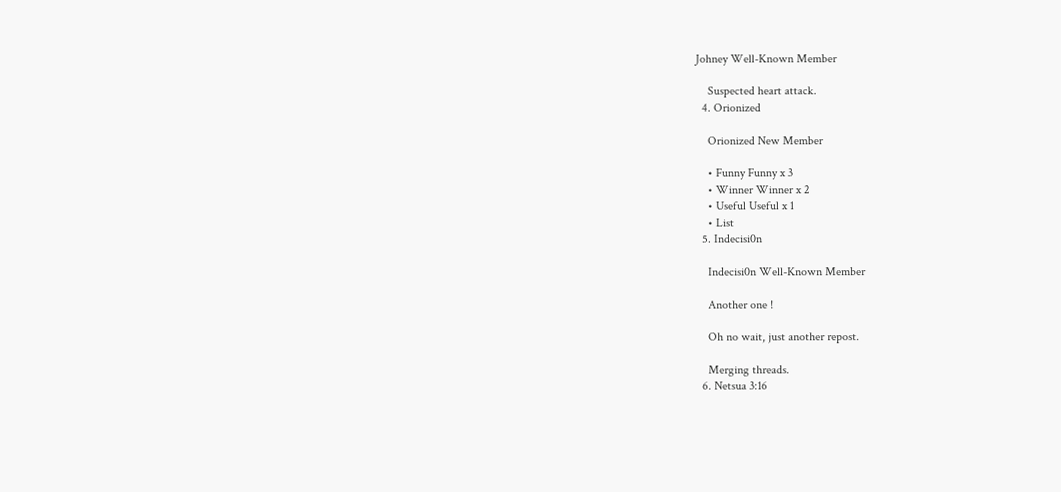Johney Well-Known Member

    Suspected heart attack.
  4. Orionized

    Orionized New Member

    • Funny Funny x 3
    • Winner Winner x 2
    • Useful Useful x 1
    • List
  5. Indecisi0n

    Indecisi0n Well-Known Member

    Another one !

    Oh no wait, just another repost.

    Merging threads.
  6. Netsua 3:16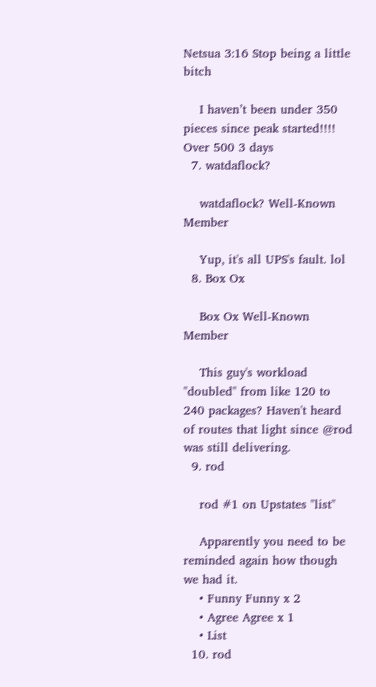Netsua 3:16 Stop being a little bitch

    I haven’t been under 350 pieces since peak started!!!! Over 500 3 days
  7. watdaflock?

    watdaflock? Well-Known Member

    Yup, it's all UPS's fault. lol
  8. Box Ox

    Box Ox Well-Known Member

    This guy's workload "doubled" from like 120 to 240 packages? Haven't heard of routes that light since @rod was still delivering.
  9. rod

    rod #1 on Upstates "list"

    Apparently you need to be reminded again how though we had it.
    • Funny Funny x 2
    • Agree Agree x 1
    • List
  10. rod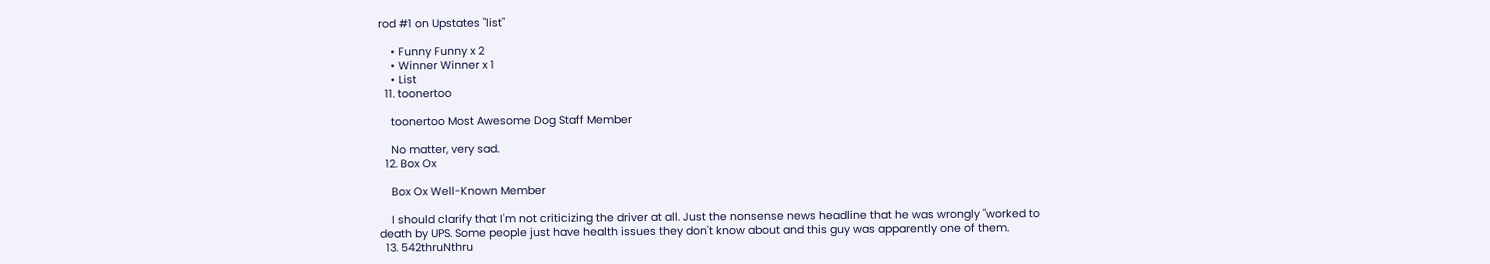rod #1 on Upstates "list"

    • Funny Funny x 2
    • Winner Winner x 1
    • List
  11. toonertoo

    toonertoo Most Awesome Dog Staff Member

    No matter, very sad.
  12. Box Ox

    Box Ox Well-Known Member

    I should clarify that I'm not criticizing the driver at all. Just the nonsense news headline that he was wrongly "worked to death by UPS. Some people just have health issues they don't know about and this guy was apparently one of them.
  13. 542thruNthru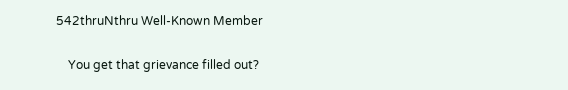542thruNthru Well-Known Member

    You get that grievance filled out?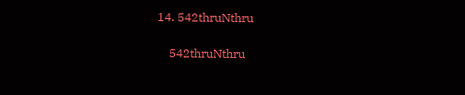14. 542thruNthru

    542thruNthru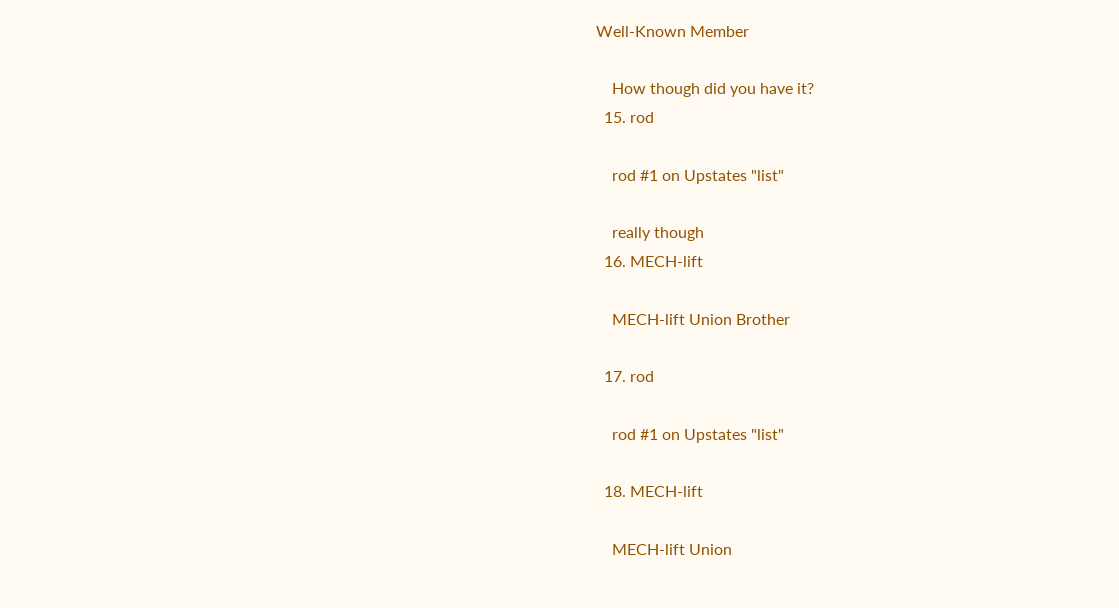Well-Known Member

    How though did you have it?
  15. rod

    rod #1 on Upstates "list"

    really though
  16. MECH-lift

    MECH-lift Union Brother

  17. rod

    rod #1 on Upstates "list"

  18. MECH-lift

    MECH-lift Union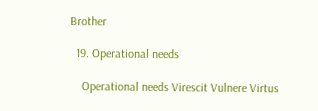Brother

  19. Operational needs

    Operational needs Virescit Vulnere Virtus